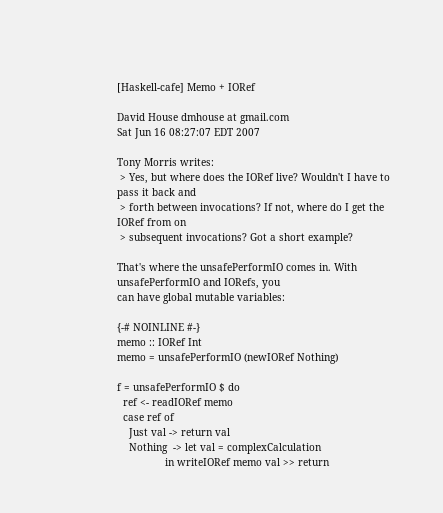[Haskell-cafe] Memo + IORef

David House dmhouse at gmail.com
Sat Jun 16 08:27:07 EDT 2007

Tony Morris writes:
 > Yes, but where does the IORef live? Wouldn't I have to pass it back and
 > forth between invocations? If not, where do I get the IORef from on
 > subsequent invocations? Got a short example?

That's where the unsafePerformIO comes in. With unsafePerformIO and IORefs, you
can have global mutable variables:

{-# NOINLINE #-}
memo :: IORef Int
memo = unsafePerformIO (newIORef Nothing)

f = unsafePerformIO $ do
  ref <- readIORef memo
  case ref of
    Just val -> return val
    Nothing  -> let val = complexCalculation
                in writeIORef memo val >> return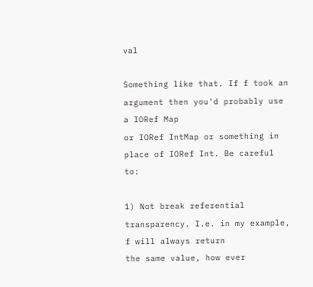val

Something like that. If f took an argument then you'd probably use a IORef Map
or IORef IntMap or something in place of IORef Int. Be careful to:

1) Not break referential transparency. I.e. in my example, f will always return
the same value, how ever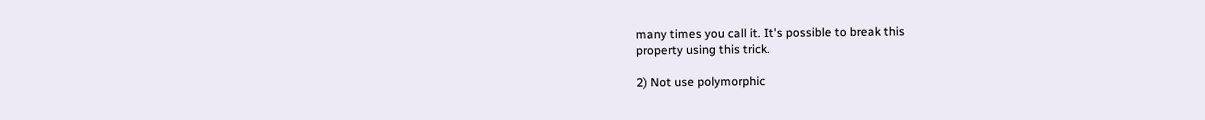many times you call it. It's possible to break this
property using this trick.

2) Not use polymorphic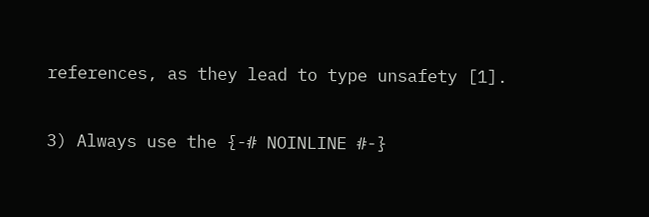references, as they lead to type unsafety [1].

3) Always use the {-# NOINLINE #-}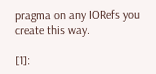pragma on any IORefs you create this way.

[1]: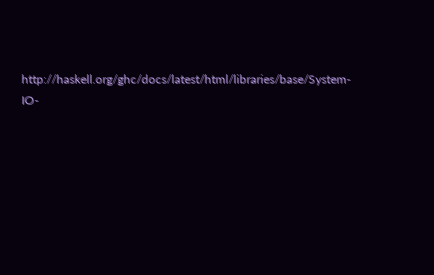http://haskell.org/ghc/docs/latest/html/libraries/base/System-IO-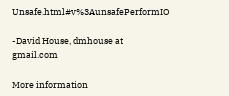Unsafe.html#v%3AunsafePerformIO

-David House, dmhouse at gmail.com

More information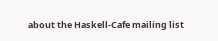about the Haskell-Cafe mailing list